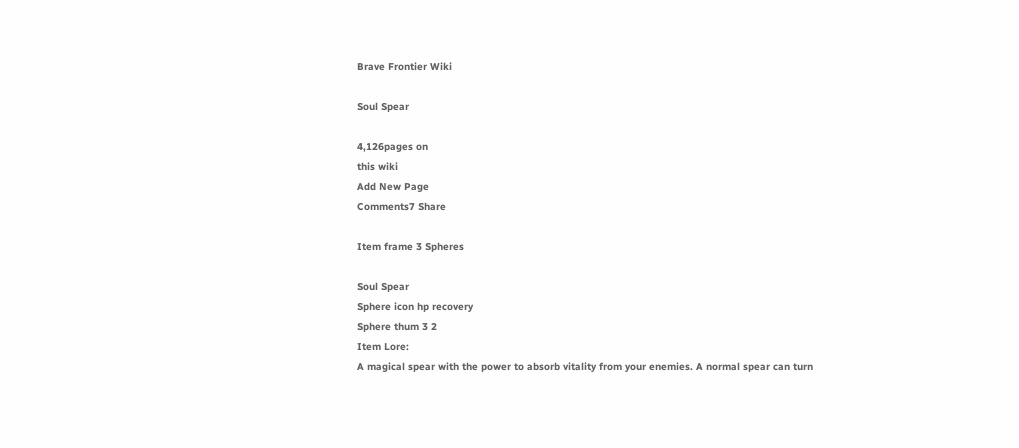Brave Frontier Wiki

Soul Spear

4,126pages on
this wiki
Add New Page
Comments7 Share

Item frame 3 Spheres

Soul Spear
Sphere icon hp recovery
Sphere thum 3 2
Item Lore:
A magical spear with the power to absorb vitality from your enemies. A normal spear can turn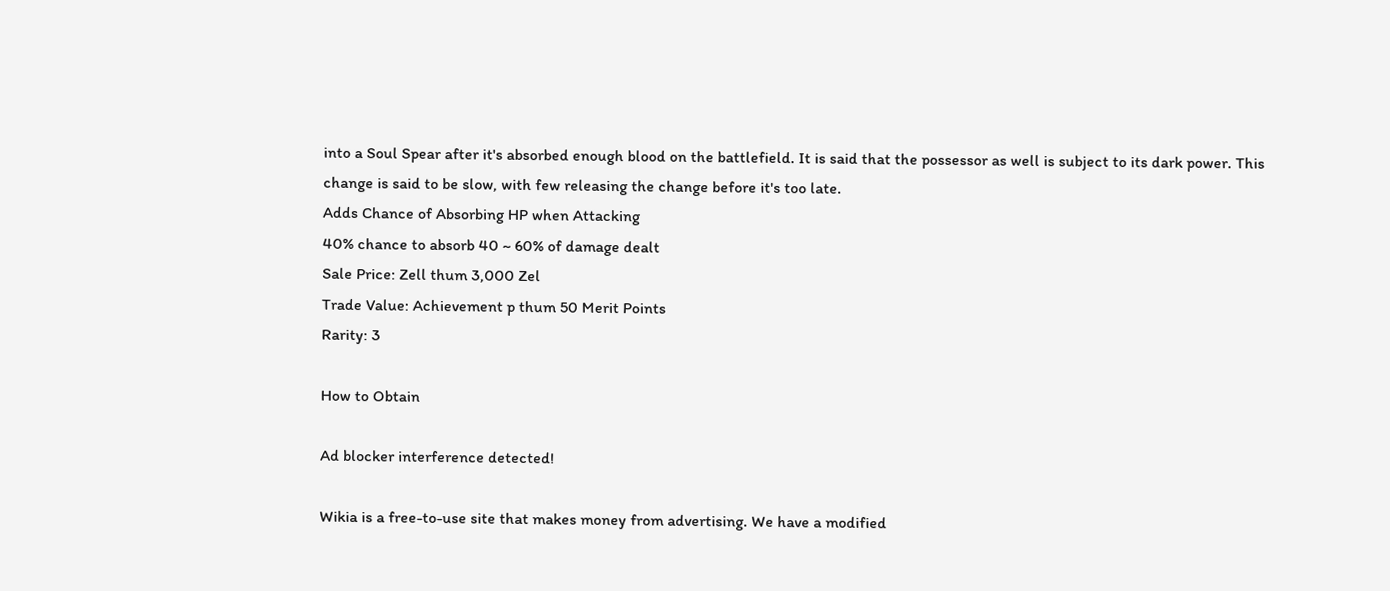into a Soul Spear after it's absorbed enough blood on the battlefield. It is said that the possessor as well is subject to its dark power. This change is said to be slow, with few releasing the change before it's too late.
Adds Chance of Absorbing HP when Attacking
40% chance to absorb 40 ~ 60% of damage dealt
Sale Price: Zell thum 3,000 Zel
Trade Value: Achievement p thum 50 Merit Points
Rarity: 3

How to Obtain

Ad blocker interference detected!

Wikia is a free-to-use site that makes money from advertising. We have a modified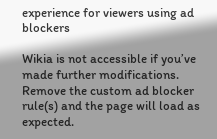experience for viewers using ad blockers

Wikia is not accessible if you’ve made further modifications. Remove the custom ad blocker rule(s) and the page will load as expected.